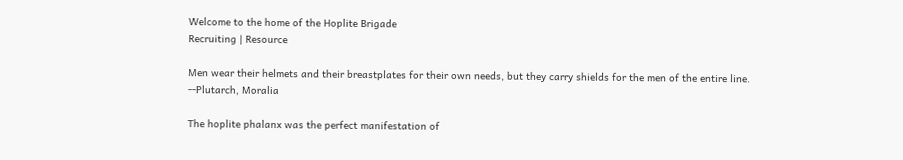Welcome to the home of the Hoplite Brigade
Recruiting | Resource

Men wear their helmets and their breastplates for their own needs, but they carry shields for the men of the entire line.
--Plutarch, Moralia

The hoplite phalanx was the perfect manifestation of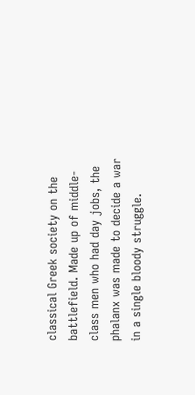classical Greek society on the battlefield. Made up of middle-class men who had day jobs, the phalanx was made to decide a war in a single bloody struggle.